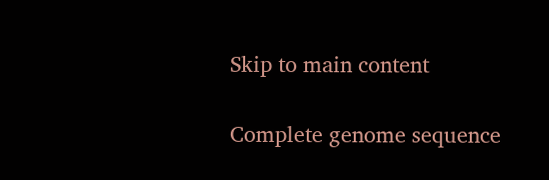Skip to main content

Complete genome sequence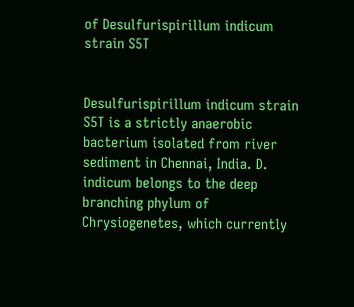of Desulfurispirillum indicum strain S5T


Desulfurispirillum indicum strain S5T is a strictly anaerobic bacterium isolated from river sediment in Chennai, India. D. indicum belongs to the deep branching phylum of Chrysiogenetes, which currently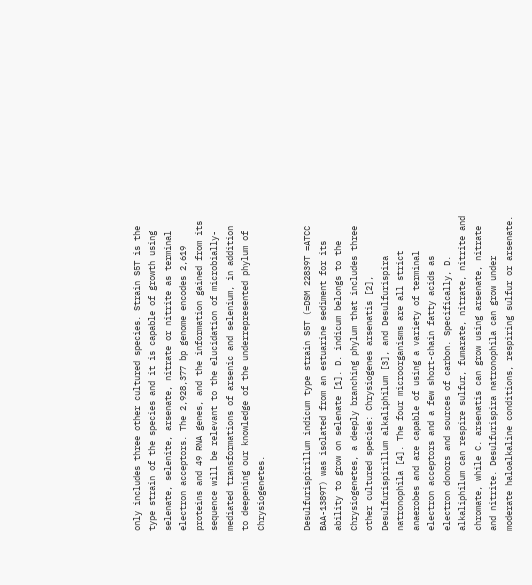only includes three other cultured species. Strain S5T is the type strain of the species and it is capable of growth using selenate, selenite, arsenate, nitrate or nitrite as terminal electron acceptors. The 2,928,377 bp genome encodes 2,619 proteins and 49 RNA genes, and the information gained from its sequence will be relevant to the elucidation of microbially-mediated transformations of arsenic and selenium, in addition to deepening our knowledge of the underrepresented phylum of Chrysiogenetes.


Desulfurispirillum indicum type strain S5T (=DSM 22839T =ATCC BAA-1389T) was isolated from an estuarine sediment for its ability to grow on selenate [1]. D. indicum belongs to the Chrysiogenetes, a deeply branching phylum that includes three other cultured species: Chrysiogenes arsenatis [2], Desulfurispirillum alkaliphilum [3], and Desulfurispira natronophila [4]. The four microorganisms are all strict anaerobes and are capable of using a variety of terminal electron acceptors and a few short-chain fatty acids as electron donors and sources of carbon. Specifically, D. alkaliphilum can respire sulfur, fumarate, nitrate, nitrite and chromate, while C. arsenatis can grow using arsenate, nitrate and nitrite. Desulfurispira natronophila can grow under moderate haloalkaline conditions, respiring sulfur or arsenate.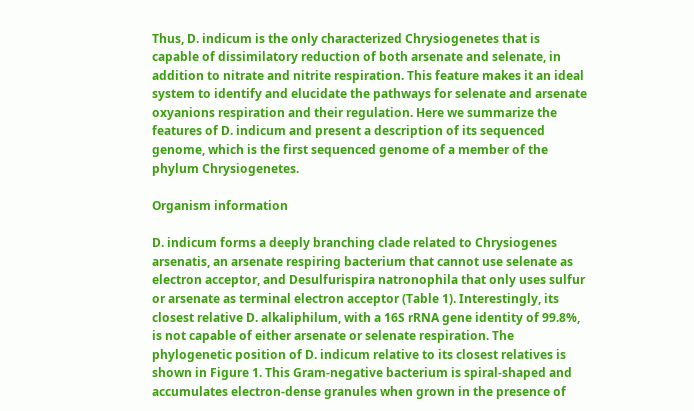Thus, D. indicum is the only characterized Chrysiogenetes that is capable of dissimilatory reduction of both arsenate and selenate, in addition to nitrate and nitrite respiration. This feature makes it an ideal system to identify and elucidate the pathways for selenate and arsenate oxyanions respiration and their regulation. Here we summarize the features of D. indicum and present a description of its sequenced genome, which is the first sequenced genome of a member of the phylum Chrysiogenetes.

Organism information

D. indicum forms a deeply branching clade related to Chrysiogenes arsenatis, an arsenate respiring bacterium that cannot use selenate as electron acceptor, and Desulfurispira natronophila that only uses sulfur or arsenate as terminal electron acceptor (Table 1). Interestingly, its closest relative D. alkaliphilum, with a 16S rRNA gene identity of 99.8%, is not capable of either arsenate or selenate respiration. The phylogenetic position of D. indicum relative to its closest relatives is shown in Figure 1. This Gram-negative bacterium is spiral-shaped and accumulates electron-dense granules when grown in the presence of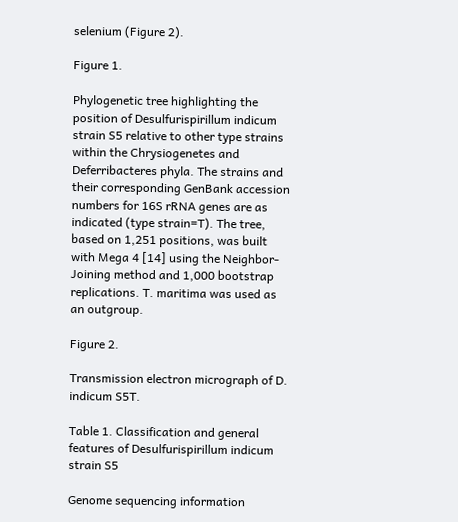selenium (Figure 2).

Figure 1.

Phylogenetic tree highlighting the position of Desulfurispirillum indicum strain S5 relative to other type strains within the Chrysiogenetes and Deferribacteres phyla. The strains and their corresponding GenBank accession numbers for 16S rRNA genes are as indicated (type strain=T). The tree, based on 1,251 positions, was built with Mega 4 [14] using the Neighbor-Joining method and 1,000 bootstrap replications. T. maritima was used as an outgroup.

Figure 2.

Transmission electron micrograph of D. indicum S5T.

Table 1. Classification and general features of Desulfurispirillum indicum strain S5

Genome sequencing information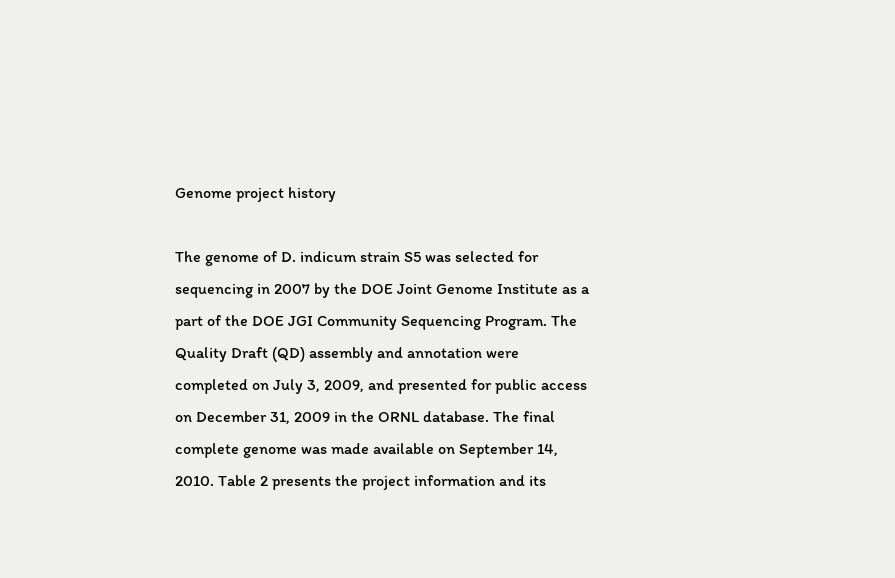Genome project history

The genome of D. indicum strain S5 was selected for sequencing in 2007 by the DOE Joint Genome Institute as a part of the DOE JGI Community Sequencing Program. The Quality Draft (QD) assembly and annotation were completed on July 3, 2009, and presented for public access on December 31, 2009 in the ORNL database. The final complete genome was made available on September 14, 2010. Table 2 presents the project information and its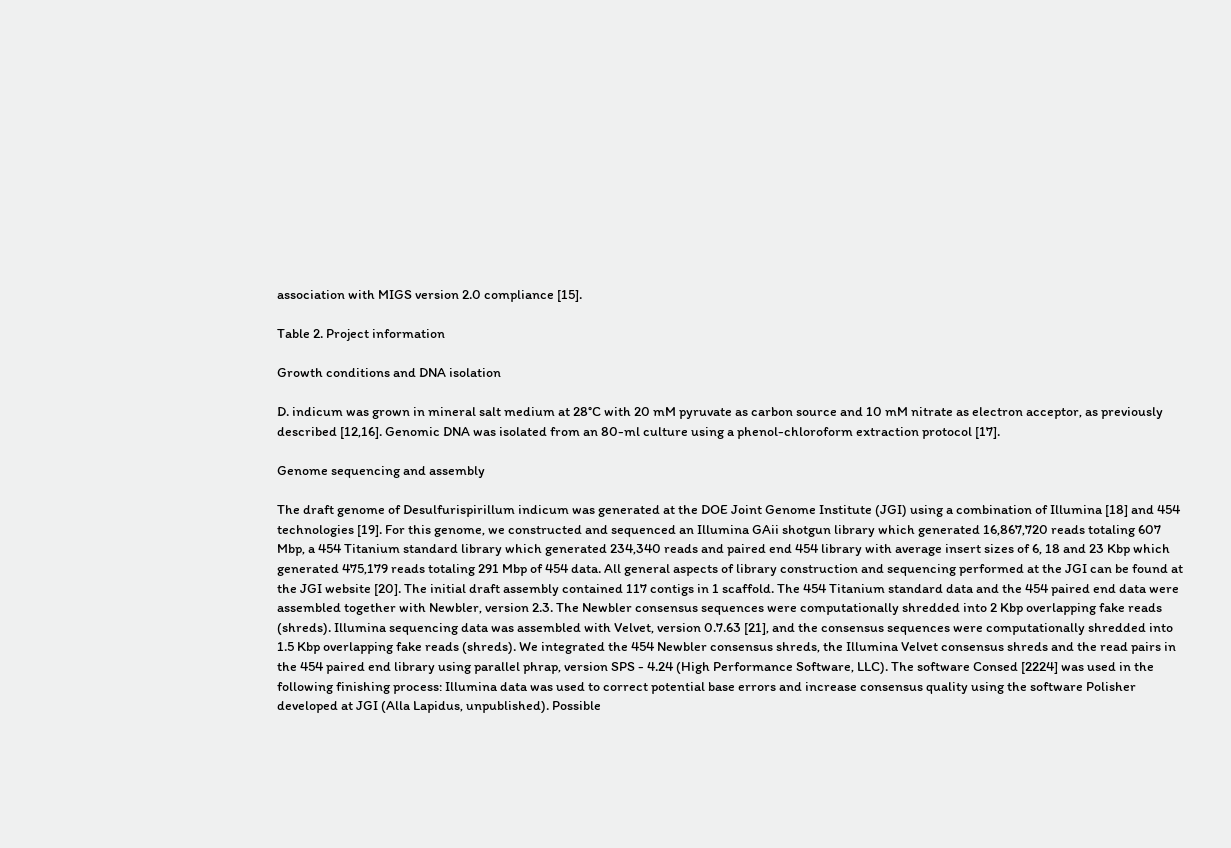association with MIGS version 2.0 compliance [15].

Table 2. Project information

Growth conditions and DNA isolation

D. indicum was grown in mineral salt medium at 28°C with 20 mM pyruvate as carbon source and 10 mM nitrate as electron acceptor, as previously described [12,16]. Genomic DNA was isolated from an 80-ml culture using a phenol-chloroform extraction protocol [17].

Genome sequencing and assembly

The draft genome of Desulfurispirillum indicum was generated at the DOE Joint Genome Institute (JGI) using a combination of Illumina [18] and 454 technologies [19]. For this genome, we constructed and sequenced an Illumina GAii shotgun library which generated 16,867,720 reads totaling 607 Mbp, a 454 Titanium standard library which generated 234,340 reads and paired end 454 library with average insert sizes of 6, 18 and 23 Kbp which generated 475,179 reads totaling 291 Mbp of 454 data. All general aspects of library construction and sequencing performed at the JGI can be found at the JGI website [20]. The initial draft assembly contained 117 contigs in 1 scaffold. The 454 Titanium standard data and the 454 paired end data were assembled together with Newbler, version 2.3. The Newbler consensus sequences were computationally shredded into 2 Kbp overlapping fake reads (shreds). Illumina sequencing data was assembled with Velvet, version 0.7.63 [21], and the consensus sequences were computationally shredded into 1.5 Kbp overlapping fake reads (shreds). We integrated the 454 Newbler consensus shreds, the Illumina Velvet consensus shreds and the read pairs in the 454 paired end library using parallel phrap, version SPS - 4.24 (High Performance Software, LLC). The software Consed [2224] was used in the following finishing process: Illumina data was used to correct potential base errors and increase consensus quality using the software Polisher developed at JGI (Alla Lapidus, unpublished). Possible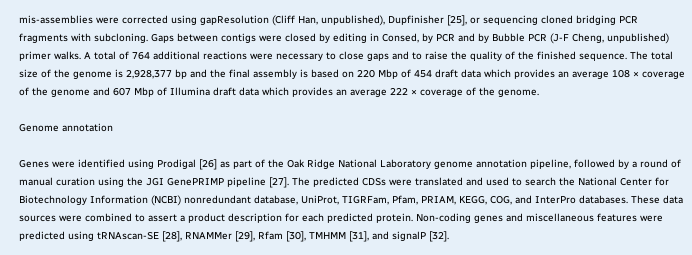mis-assemblies were corrected using gapResolution (Cliff Han, unpublished), Dupfinisher [25], or sequencing cloned bridging PCR fragments with subcloning. Gaps between contigs were closed by editing in Consed, by PCR and by Bubble PCR (J-F Cheng, unpublished) primer walks. A total of 764 additional reactions were necessary to close gaps and to raise the quality of the finished sequence. The total size of the genome is 2,928,377 bp and the final assembly is based on 220 Mbp of 454 draft data which provides an average 108 × coverage of the genome and 607 Mbp of Illumina draft data which provides an average 222 × coverage of the genome.

Genome annotation

Genes were identified using Prodigal [26] as part of the Oak Ridge National Laboratory genome annotation pipeline, followed by a round of manual curation using the JGI GenePRIMP pipeline [27]. The predicted CDSs were translated and used to search the National Center for Biotechnology Information (NCBI) nonredundant database, UniProt, TIGRFam, Pfam, PRIAM, KEGG, COG, and InterPro databases. These data sources were combined to assert a product description for each predicted protein. Non-coding genes and miscellaneous features were predicted using tRNAscan-SE [28], RNAMMer [29], Rfam [30], TMHMM [31], and signalP [32].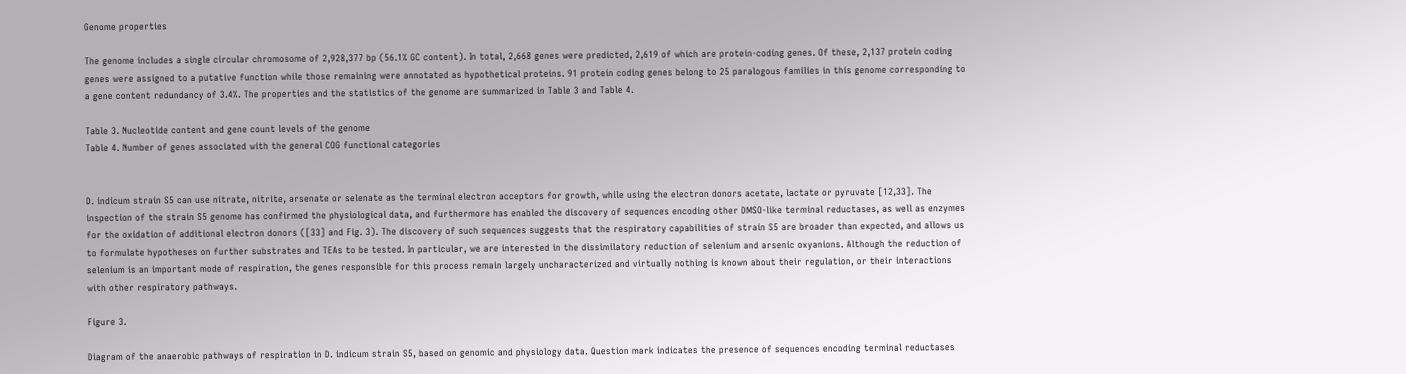Genome properties

The genome includes a single circular chromosome of 2,928,377 bp (56.1% GC content). In total, 2,668 genes were predicted, 2,619 of which are protein-coding genes. Of these, 2,137 protein coding genes were assigned to a putative function while those remaining were annotated as hypothetical proteins. 91 protein coding genes belong to 25 paralogous families in this genome corresponding to a gene content redundancy of 3.4%. The properties and the statistics of the genome are summarized in Table 3 and Table 4.

Table 3. Nucleotide content and gene count levels of the genome
Table 4. Number of genes associated with the general COG functional categories


D. indicum strain S5 can use nitrate, nitrite, arsenate or selenate as the terminal electron acceptors for growth, while using the electron donors acetate, lactate or pyruvate [12,33]. The inspection of the strain S5 genome has confirmed the physiological data, and furthermore has enabled the discovery of sequences encoding other DMSO-like terminal reductases, as well as enzymes for the oxidation of additional electron donors ([33] and Fig. 3). The discovery of such sequences suggests that the respiratory capabilities of strain S5 are broader than expected, and allows us to formulate hypotheses on further substrates and TEAs to be tested. In particular, we are interested in the dissimilatory reduction of selenium and arsenic oxyanions. Although the reduction of selenium is an important mode of respiration, the genes responsible for this process remain largely uncharacterized and virtually nothing is known about their regulation, or their interactions with other respiratory pathways.

Figure 3.

Diagram of the anaerobic pathways of respiration in D. indicum strain S5, based on genomic and physiology data. Question mark indicates the presence of sequences encoding terminal reductases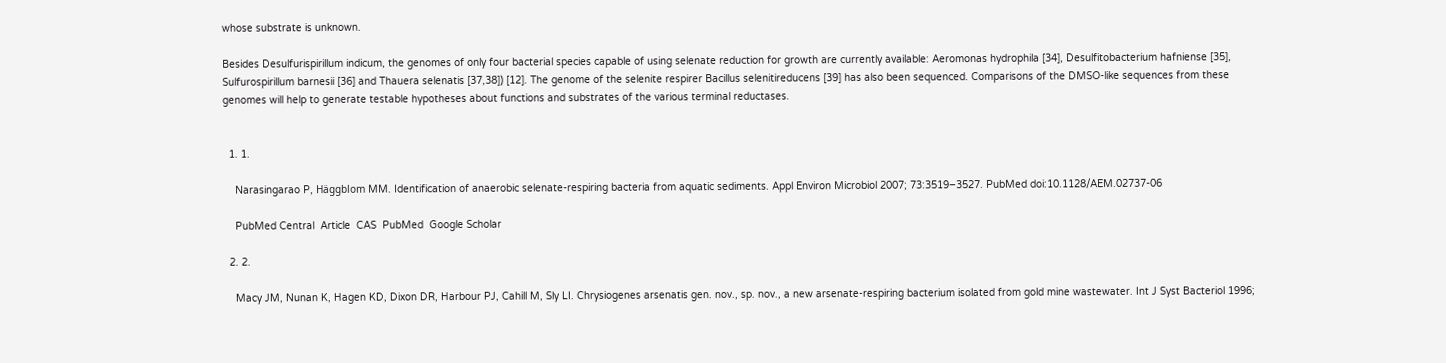whose substrate is unknown.

Besides Desulfurispirillum indicum, the genomes of only four bacterial species capable of using selenate reduction for growth are currently available: Aeromonas hydrophila [34], Desulfitobacterium hafniense [35], Sulfurospirillum barnesii [36] and Thauera selenatis [37,38]) [12]. The genome of the selenite respirer Bacillus selenitireducens [39] has also been sequenced. Comparisons of the DMSO-like sequences from these genomes will help to generate testable hypotheses about functions and substrates of the various terminal reductases.


  1. 1.

    Narasingarao P, Häggblom MM. Identification of anaerobic selenate-respiring bacteria from aquatic sediments. Appl Environ Microbiol 2007; 73:3519–3527. PubMed doi:10.1128/AEM.02737-06

    PubMed Central  Article  CAS  PubMed  Google Scholar

  2. 2.

    Macy JM, Nunan K, Hagen KD, Dixon DR, Harbour PJ, Cahill M, Sly LI. Chrysiogenes arsenatis gen. nov., sp. nov., a new arsenate-respiring bacterium isolated from gold mine wastewater. Int J Syst Bacteriol 1996;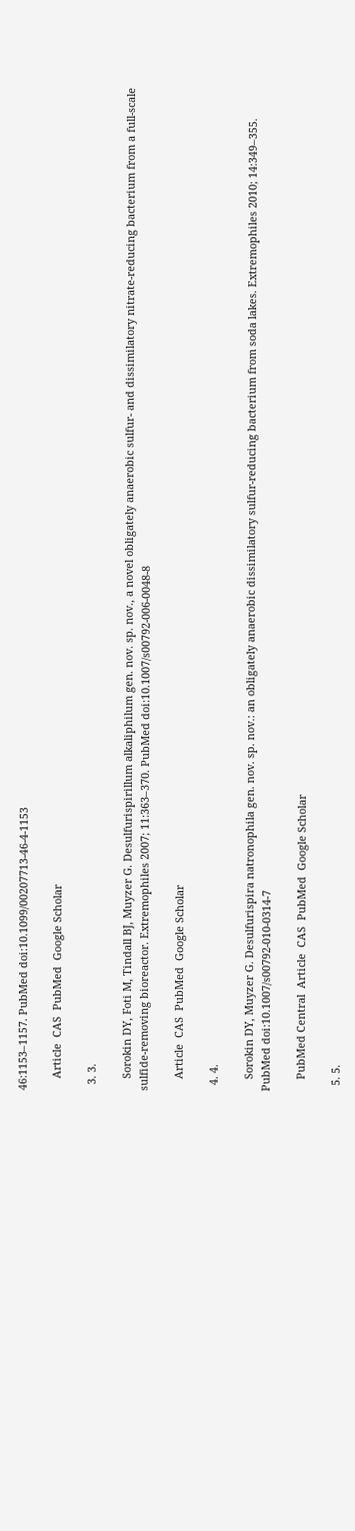46:1153–1157. PubMed doi:10.1099/00207713-46-4-1153

    Article  CAS  PubMed  Google Scholar

  3. 3.

    Sorokin DY, Foti M, Tindall BJ, Muyzer G. Desulfurispirillum alkaliphilum gen. nov. sp. nov., a novel obligately anaerobic sulfur- and dissimilatory nitrate-reducing bacterium from a full-scale sulfide-removing bioreactor. Extremophiles 2007; 11:363–370. PubMed doi:10.1007/s00792-006-0048-8

    Article  CAS  PubMed  Google Scholar

  4. 4.

    Sorokin DY, Muyzer G. Desulfurispira natronophila gen. nov. sp. nov.: an obligately anaerobic dissimilatory sulfur-reducing bacterium from soda lakes. Extremophiles 2010; 14:349–355. PubMed doi:10.1007/s00792-010-0314-7

    PubMed Central  Article  CAS  PubMed  Google Scholar

  5. 5.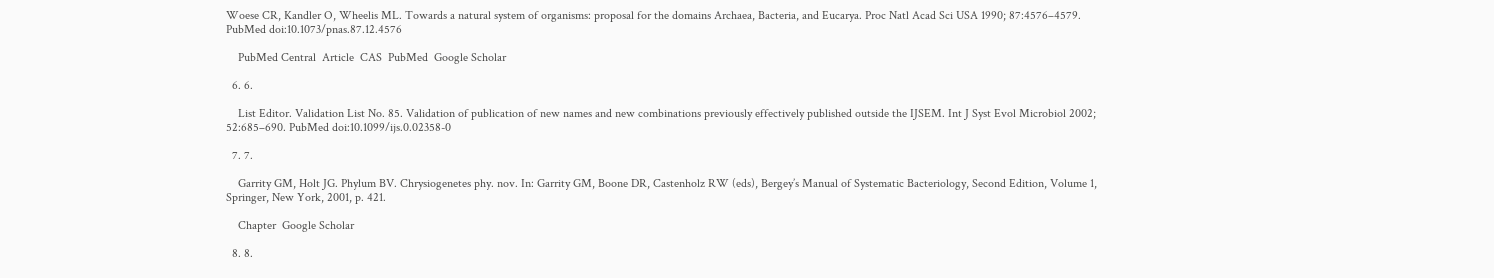Woese CR, Kandler O, Wheelis ML. Towards a natural system of organisms: proposal for the domains Archaea, Bacteria, and Eucarya. Proc Natl Acad Sci USA 1990; 87:4576–4579. PubMed doi:10.1073/pnas.87.12.4576

    PubMed Central  Article  CAS  PubMed  Google Scholar

  6. 6.

    List Editor. Validation List No. 85. Validation of publication of new names and new combinations previously effectively published outside the IJSEM. Int J Syst Evol Microbiol 2002; 52:685–690. PubMed doi:10.1099/ijs.0.02358-0

  7. 7.

    Garrity GM, Holt JG. Phylum BV. Chrysiogenetes phy. nov. In: Garrity GM, Boone DR, Castenholz RW (eds), Bergey’s Manual of Systematic Bacteriology, Second Edition, Volume 1, Springer, New York, 2001, p. 421.

    Chapter  Google Scholar

  8. 8.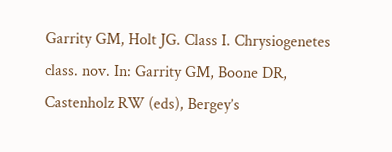Garrity GM, Holt JG. Class I. Chrysiogenetes class. nov. In: Garrity GM, Boone DR, Castenholz RW (eds), Bergey’s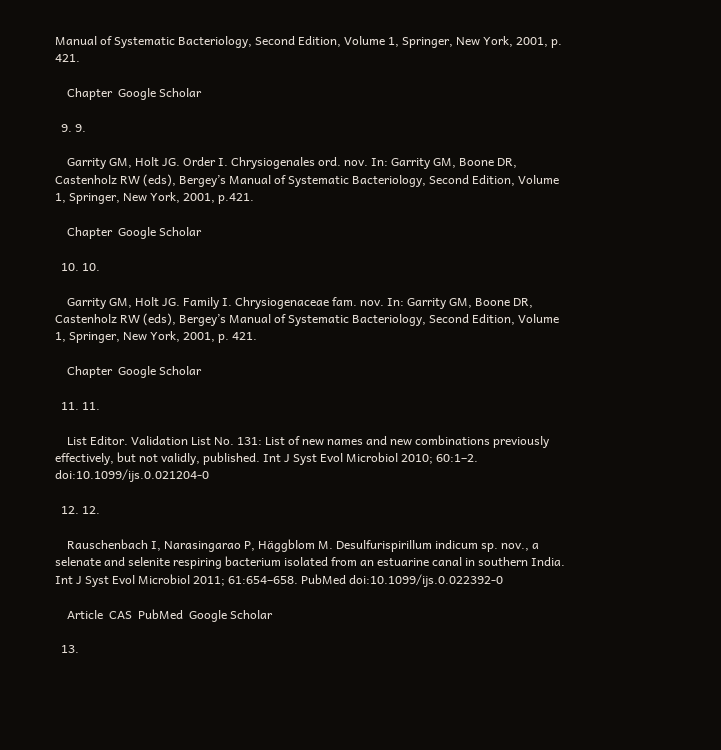Manual of Systematic Bacteriology, Second Edition, Volume 1, Springer, New York, 2001, p. 421.

    Chapter  Google Scholar

  9. 9.

    Garrity GM, Holt JG. Order I. Chrysiogenales ord. nov. In: Garrity GM, Boone DR, Castenholz RW (eds), Bergey’s Manual of Systematic Bacteriology, Second Edition, Volume 1, Springer, New York, 2001, p.421.

    Chapter  Google Scholar

  10. 10.

    Garrity GM, Holt JG. Family I. Chrysiogenaceae fam. nov. In: Garrity GM, Boone DR, Castenholz RW (eds), Bergey’s Manual of Systematic Bacteriology, Second Edition, Volume 1, Springer, New York, 2001, p. 421.

    Chapter  Google Scholar

  11. 11.

    List Editor. Validation List No. 131: List of new names and new combinations previously effectively, but not validly, published. Int J Syst Evol Microbiol 2010; 60:1–2. doi:10.1099/ijs.0.021204-0

  12. 12.

    Rauschenbach I, Narasingarao P, Häggblom M. Desulfurispirillum indicum sp. nov., a selenate and selenite respiring bacterium isolated from an estuarine canal in southern India. Int J Syst Evol Microbiol 2011; 61:654–658. PubMed doi:10.1099/ijs.0.022392-0

    Article  CAS  PubMed  Google Scholar

  13.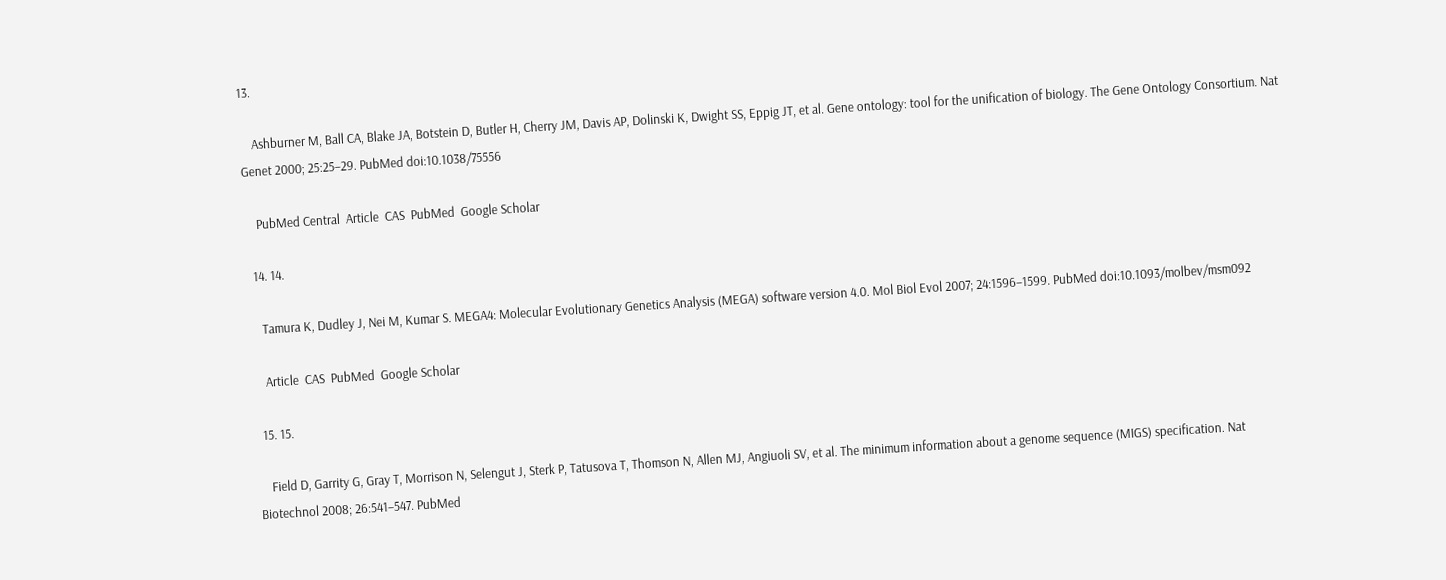13.

    Ashburner M, Ball CA, Blake JA, Botstein D, Butler H, Cherry JM, Davis AP, Dolinski K, Dwight SS, Eppig JT, et al. Gene ontology: tool for the unification of biology. The Gene Ontology Consortium. Nat Genet 2000; 25:25–29. PubMed doi:10.1038/75556

    PubMed Central  Article  CAS  PubMed  Google Scholar

  14. 14.

    Tamura K, Dudley J, Nei M, Kumar S. MEGA4: Molecular Evolutionary Genetics Analysis (MEGA) software version 4.0. Mol Biol Evol 2007; 24:1596–1599. PubMed doi:10.1093/molbev/msm092

    Article  CAS  PubMed  Google Scholar

  15. 15.

    Field D, Garrity G, Gray T, Morrison N, Selengut J, Sterk P, Tatusova T, Thomson N, Allen MJ, Angiuoli SV, et al. The minimum information about a genome sequence (MIGS) specification. Nat Biotechnol 2008; 26:541–547. PubMed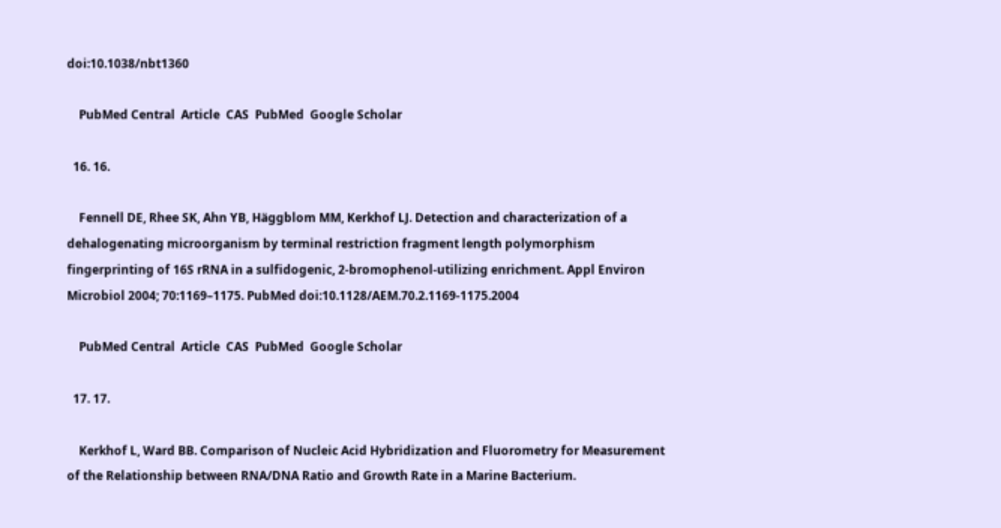doi:10.1038/nbt1360

    PubMed Central  Article  CAS  PubMed  Google Scholar

  16. 16.

    Fennell DE, Rhee SK, Ahn YB, Häggblom MM, Kerkhof LJ. Detection and characterization of a dehalogenating microorganism by terminal restriction fragment length polymorphism fingerprinting of 16S rRNA in a sulfidogenic, 2-bromophenol-utilizing enrichment. Appl Environ Microbiol 2004; 70:1169–1175. PubMed doi:10.1128/AEM.70.2.1169-1175.2004

    PubMed Central  Article  CAS  PubMed  Google Scholar

  17. 17.

    Kerkhof L, Ward BB. Comparison of Nucleic Acid Hybridization and Fluorometry for Measurement of the Relationship between RNA/DNA Ratio and Growth Rate in a Marine Bacterium.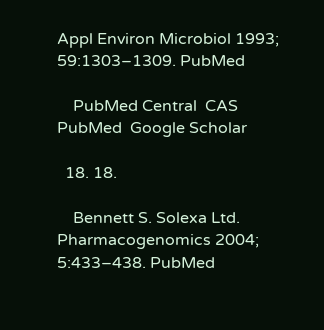Appl Environ Microbiol 1993; 59:1303–1309. PubMed

    PubMed Central  CAS  PubMed  Google Scholar

  18. 18.

    Bennett S. Solexa Ltd. Pharmacogenomics 2004; 5:433–438. PubMed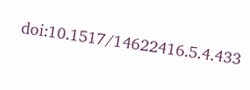doi:10.1517/14622416.5.4.433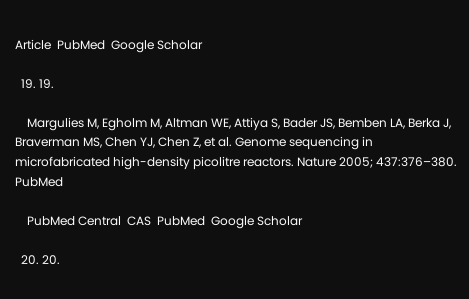Article  PubMed  Google Scholar

  19. 19.

    Margulies M, Egholm M, Altman WE, Attiya S, Bader JS, Bemben LA, Berka J, Braverman MS, Chen YJ, Chen Z, et al. Genome sequencing in microfabricated high-density picolitre reactors. Nature 2005; 437:376–380. PubMed

    PubMed Central  CAS  PubMed  Google Scholar

  20. 20.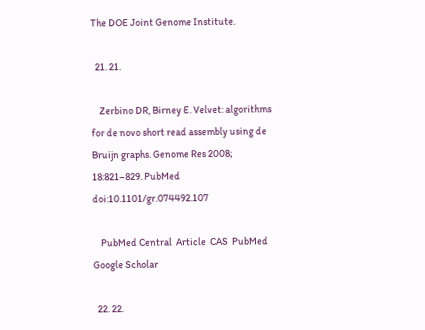The DOE Joint Genome Institute.

  21. 21.

    Zerbino DR, Birney E. Velvet: algorithms for de novo short read assembly using de Bruijn graphs. Genome Res 2008; 18:821–829. PubMed doi:10.1101/gr.074492.107

    PubMed Central  Article  CAS  PubMed  Google Scholar

  22. 22.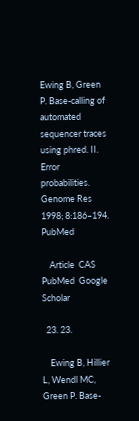Ewing B, Green P. Base-calling of automated sequencer traces using phred. II. Error probabilities. Genome Res 1998; 8:186–194. PubMed

    Article  CAS  PubMed  Google Scholar

  23. 23.

    Ewing B, Hillier L, Wendl MC, Green P. Base-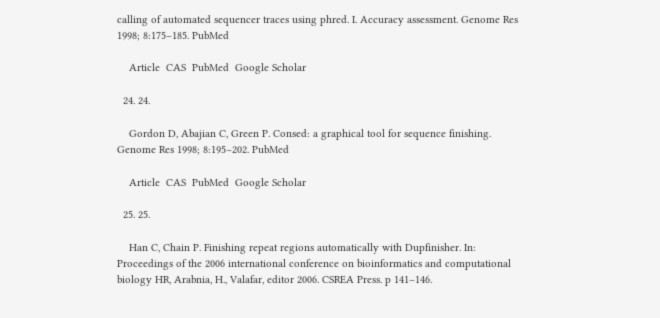calling of automated sequencer traces using phred. I. Accuracy assessment. Genome Res 1998; 8:175–185. PubMed

    Article  CAS  PubMed  Google Scholar

  24. 24.

    Gordon D, Abajian C, Green P. Consed: a graphical tool for sequence finishing. Genome Res 1998; 8:195–202. PubMed

    Article  CAS  PubMed  Google Scholar

  25. 25.

    Han C, Chain P. Finishing repeat regions automatically with Dupfinisher. In: Proceedings of the 2006 international conference on bioinformatics and computational biology HR, Arabnia, H., Valafar, editor 2006. CSREA Press. p 141–146.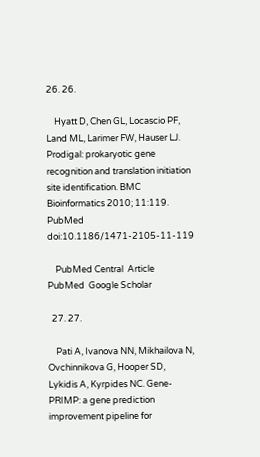26. 26.

    Hyatt D, Chen GL, Locascio PF, Land ML, Larimer FW, Hauser LJ. Prodigal: prokaryotic gene recognition and translation initiation site identification. BMC Bioinformatics 2010; 11:119. PubMed doi:10.1186/1471-2105-11-119

    PubMed Central  Article  PubMed  Google Scholar

  27. 27.

    Pati A, Ivanova NN, Mikhailova N, Ovchinnikova G, Hooper SD, Lykidis A, Kyrpides NC. Gene-PRIMP: a gene prediction improvement pipeline for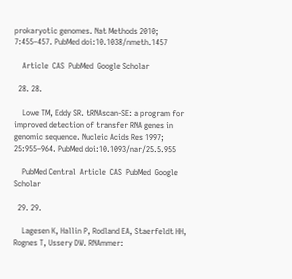prokaryotic genomes. Nat Methods 2010; 7:455–457. PubMed doi:10.1038/nmeth.1457

    Article  CAS  PubMed  Google Scholar

  28. 28.

    Lowe TM, Eddy SR. tRNAscan-SE: a program for improved detection of transfer RNA genes in genomic sequence. Nucleic Acids Res 1997; 25:955–964. PubMed doi:10.1093/nar/25.5.955

    PubMed Central  Article  CAS  PubMed  Google Scholar

  29. 29.

    Lagesen K, Hallin P, Rodland EA, Staerfeldt HH, Rognes T, Ussery DW. RNAmmer: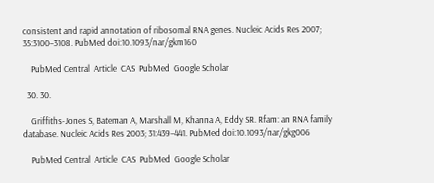consistent and rapid annotation of ribosomal RNA genes. Nucleic Acids Res 2007; 35:3100–3108. PubMed doi:10.1093/nar/gkm160

    PubMed Central  Article  CAS  PubMed  Google Scholar

  30. 30.

    Griffiths-Jones S, Bateman A, Marshall M, Khanna A, Eddy SR. Rfam: an RNA family database. Nucleic Acids Res 2003; 31:439–441. PubMed doi:10.1093/nar/gkg006

    PubMed Central  Article  CAS  PubMed  Google Scholar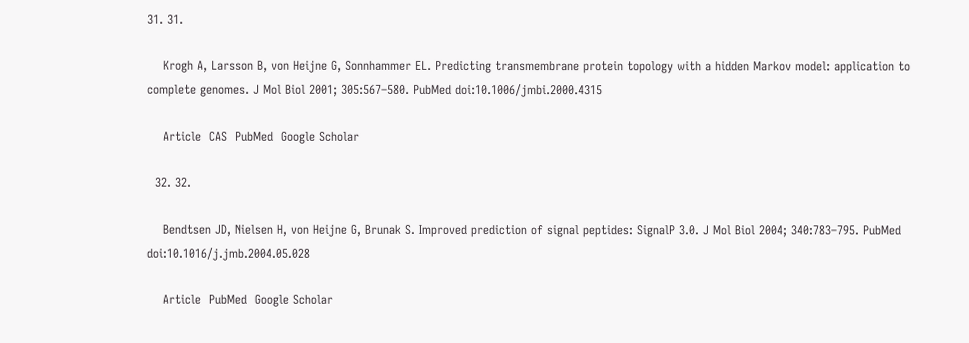31. 31.

    Krogh A, Larsson B, von Heijne G, Sonnhammer EL. Predicting transmembrane protein topology with a hidden Markov model: application to complete genomes. J Mol Biol 2001; 305:567–580. PubMed doi:10.1006/jmbi.2000.4315

    Article  CAS  PubMed  Google Scholar

  32. 32.

    Bendtsen JD, Nielsen H, von Heijne G, Brunak S. Improved prediction of signal peptides: SignalP 3.0. J Mol Biol 2004; 340:783–795. PubMed doi:10.1016/j.jmb.2004.05.028

    Article  PubMed  Google Scholar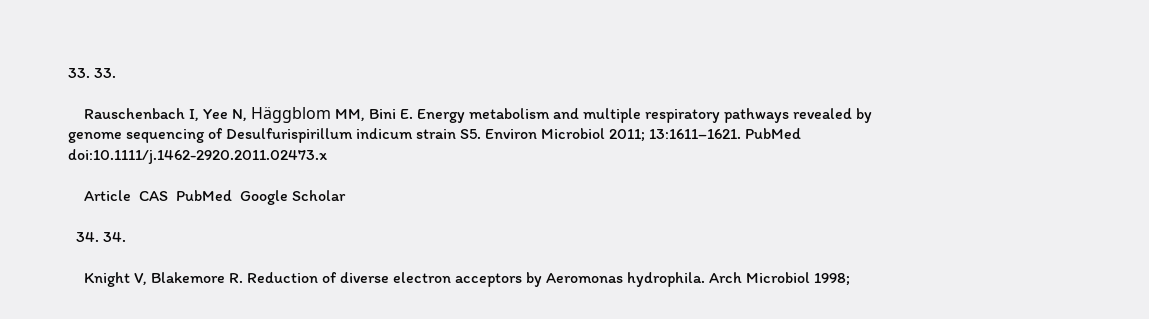33. 33.

    Rauschenbach I, Yee N, Häggblom MM, Bini E. Energy metabolism and multiple respiratory pathways revealed by genome sequencing of Desulfurispirillum indicum strain S5. Environ Microbiol 2011; 13:1611–1621. PubMed doi:10.1111/j.1462-2920.2011.02473.x

    Article  CAS  PubMed  Google Scholar

  34. 34.

    Knight V, Blakemore R. Reduction of diverse electron acceptors by Aeromonas hydrophila. Arch Microbiol 1998;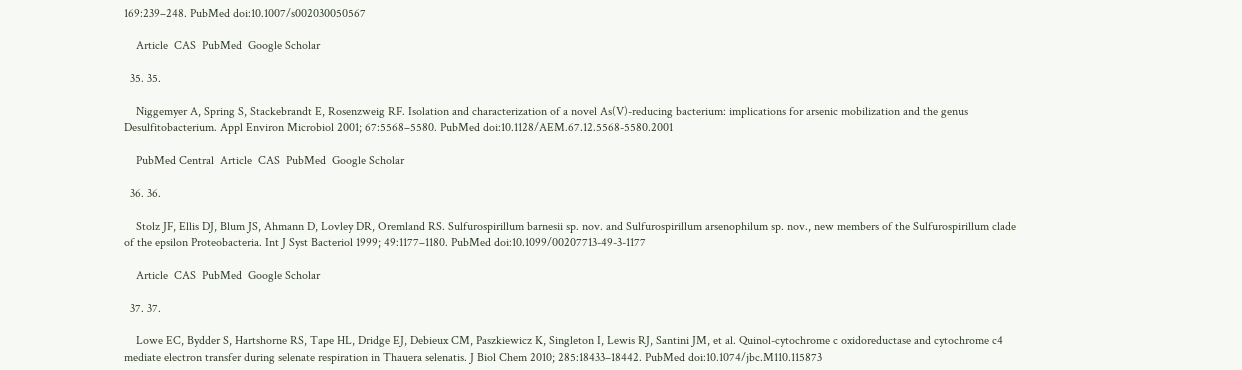169:239–248. PubMed doi:10.1007/s002030050567

    Article  CAS  PubMed  Google Scholar

  35. 35.

    Niggemyer A, Spring S, Stackebrandt E, Rosenzweig RF. Isolation and characterization of a novel As(V)-reducing bacterium: implications for arsenic mobilization and the genus Desulfitobacterium. Appl Environ Microbiol 2001; 67:5568–5580. PubMed doi:10.1128/AEM.67.12.5568-5580.2001

    PubMed Central  Article  CAS  PubMed  Google Scholar

  36. 36.

    Stolz JF, Ellis DJ, Blum JS, Ahmann D, Lovley DR, Oremland RS. Sulfurospirillum barnesii sp. nov. and Sulfurospirillum arsenophilum sp. nov., new members of the Sulfurospirillum clade of the epsilon Proteobacteria. Int J Syst Bacteriol 1999; 49:1177–1180. PubMed doi:10.1099/00207713-49-3-1177

    Article  CAS  PubMed  Google Scholar

  37. 37.

    Lowe EC, Bydder S, Hartshorne RS, Tape HL, Dridge EJ, Debieux CM, Paszkiewicz K, Singleton I, Lewis RJ, Santini JM, et al. Quinol-cytochrome c oxidoreductase and cytochrome c4 mediate electron transfer during selenate respiration in Thauera selenatis. J Biol Chem 2010; 285:18433–18442. PubMed doi:10.1074/jbc.M110.115873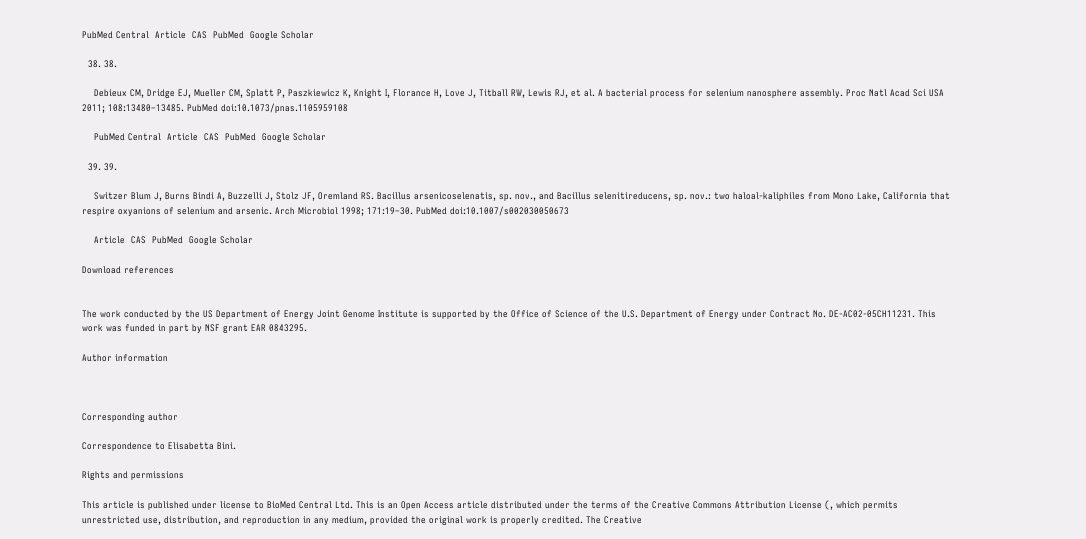PubMed Central  Article  CAS  PubMed  Google Scholar

  38. 38.

    Debieux CM, Dridge EJ, Mueller CM, Splatt P, Paszkiewicz K, Knight I, Florance H, Love J, Titball RW, Lewis RJ, et al. A bacterial process for selenium nanosphere assembly. Proc Natl Acad Sci USA 2011; 108:13480–13485. PubMed doi:10.1073/pnas.1105959108

    PubMed Central  Article  CAS  PubMed  Google Scholar

  39. 39.

    Switzer Blum J, Burns Bindi A, Buzzelli J, Stolz JF, Oremland RS. Bacillus arsenicoselenatis, sp. nov., and Bacillus selenitireducens, sp. nov.: two haloal-kaliphiles from Mono Lake, California that respire oxyanions of selenium and arsenic. Arch Microbiol 1998; 171:19–30. PubMed doi:10.1007/s002030050673

    Article  CAS  PubMed  Google Scholar

Download references


The work conducted by the US Department of Energy Joint Genome Institute is supported by the Office of Science of the U.S. Department of Energy under Contract No. DE-AC02-05CH11231. This work was funded in part by NSF grant EAR 0843295.

Author information



Corresponding author

Correspondence to Elisabetta Bini.

Rights and permissions

This article is published under license to BioMed Central Ltd. This is an Open Access article distributed under the terms of the Creative Commons Attribution License (, which permits unrestricted use, distribution, and reproduction in any medium, provided the original work is properly credited. The Creative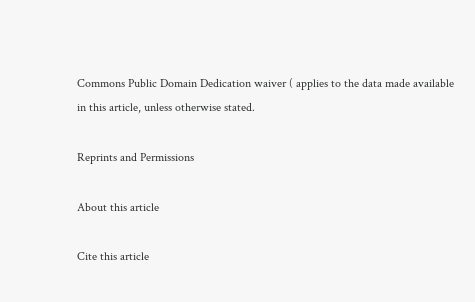Commons Public Domain Dedication waiver ( applies to the data made available in this article, unless otherwise stated.

Reprints and Permissions

About this article

Cite this article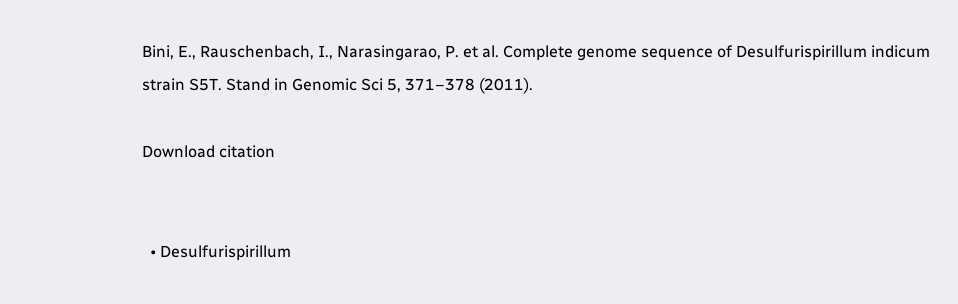Bini, E., Rauschenbach, I., Narasingarao, P. et al. Complete genome sequence of Desulfurispirillum indicum strain S5T. Stand in Genomic Sci 5, 371–378 (2011).

Download citation


  • Desulfurispirillum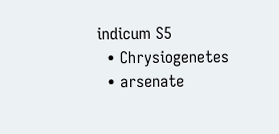indicum S5
  • Chrysiogenetes
  • arsenate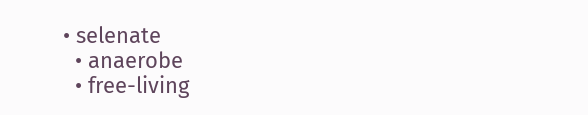• selenate
  • anaerobe
  • free-living